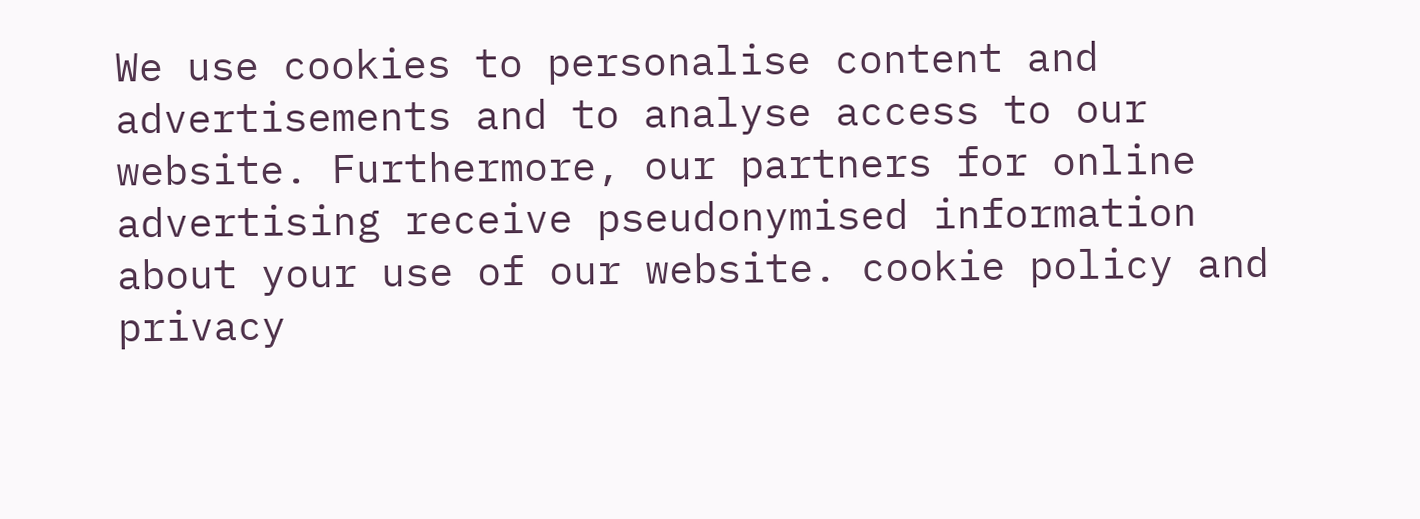We use cookies to personalise content and advertisements and to analyse access to our website. Furthermore, our partners for online advertising receive pseudonymised information about your use of our website. cookie policy and privacy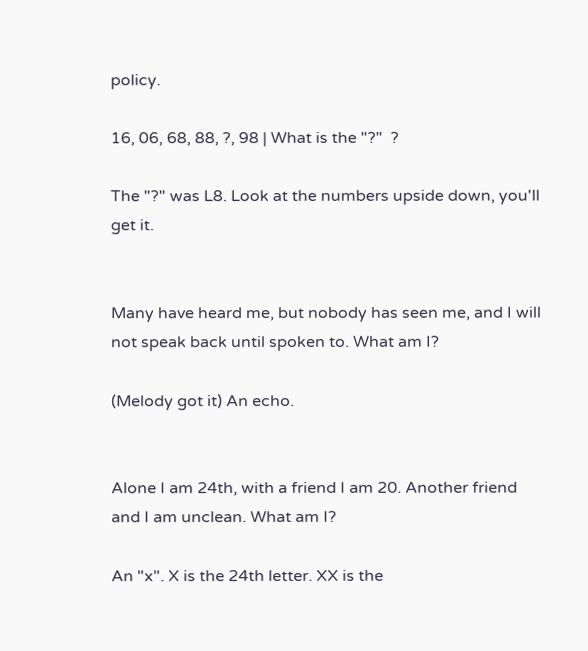policy.

16, 06, 68, 88, ?, 98 | What is the "?"  ?

The "?" was L8. Look at the numbers upside down, you'll get it.


Many have heard me, but nobody has seen me, and I will not speak back until spoken to. What am I?

(Melody got it) An echo.


Alone I am 24th, with a friend I am 20. Another friend and I am unclean. What am I?

An "x". X is the 24th letter. XX is the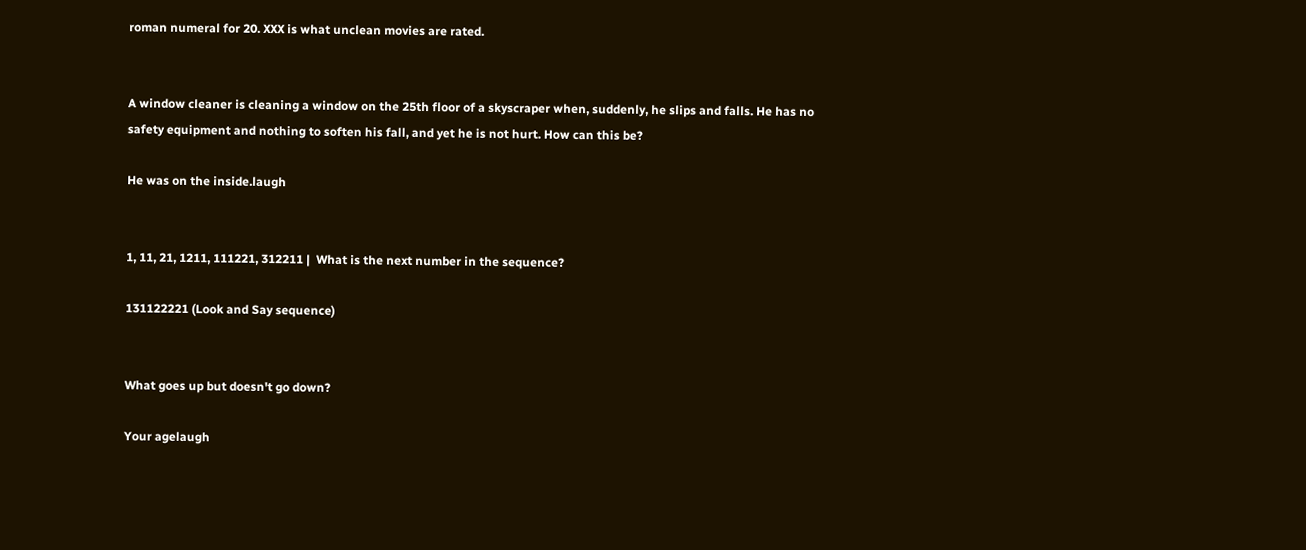roman numeral for 20. XXX is what unclean movies are rated.


A window cleaner is cleaning a window on the 25th floor of a skyscraper when, suddenly, he slips and falls. He has no safety equipment and nothing to soften his fall, and yet he is not hurt. How can this be?

He was on the inside.laugh


1, 11, 21, 1211, 111221, 312211 |  What is the next number in the sequence?

131122221 (Look and Say sequence)


What goes up but doesn't go down?

Your agelaugh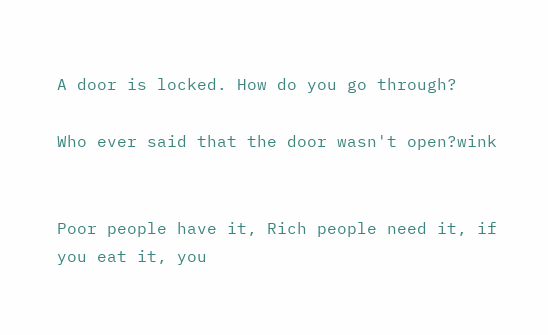A door is locked. How do you go through?

Who ever said that the door wasn't open?wink


Poor people have it, Rich people need it, if you eat it, you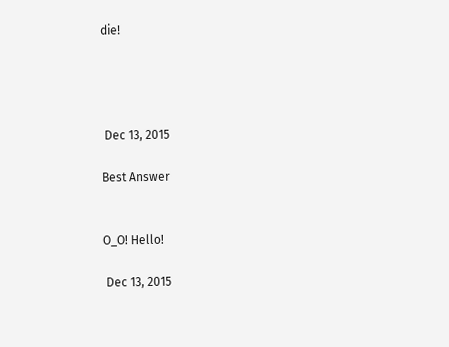die!




 Dec 13, 2015

Best Answer


O_O! Hello!

 Dec 13, 2015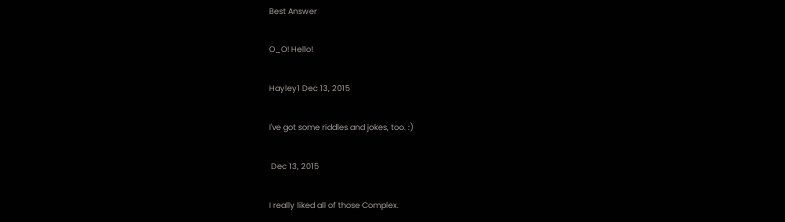Best Answer

O_O! Hello!

Hayley1 Dec 13, 2015

I've got some riddles and jokes, too. :)

 Dec 13, 2015

I really liked all of those Complex.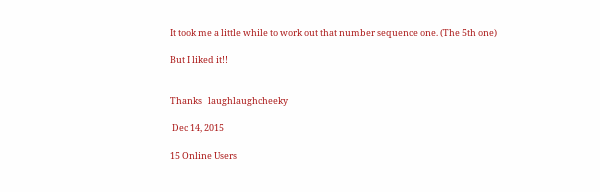It took me a little while to work out that number sequence one. (The 5th one)

But I liked it!!


Thanks   laughlaughcheeky

 Dec 14, 2015

15 Online Users